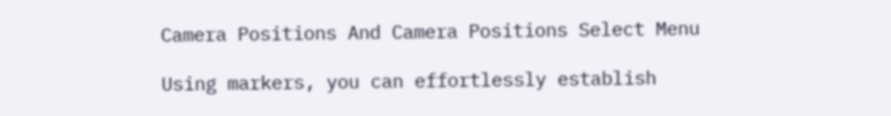Camera Positions And Camera Positions Select Menu

Using markers, you can effortlessly establish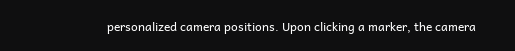personalized camera positions. Upon clicking a marker, the camera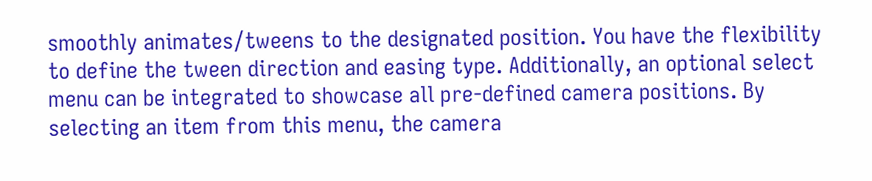smoothly animates/tweens to the designated position. You have the flexibility to define the tween direction and easing type. Additionally, an optional select menu can be integrated to showcase all pre-defined camera positions. By selecting an item from this menu, the camera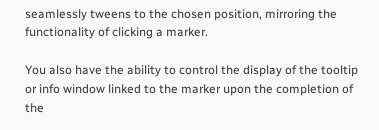seamlessly tweens to the chosen position, mirroring the functionality of clicking a marker.

You also have the ability to control the display of the tooltip or info window linked to the marker upon the completion of the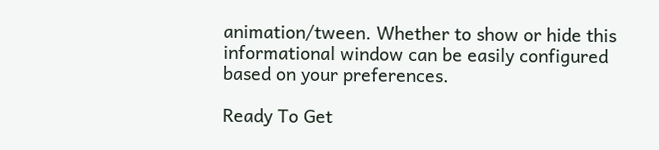animation/tween. Whether to show or hide this informational window can be easily configured based on your preferences.

Ready To Get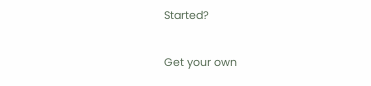Started?

Get your own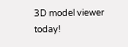3D model viewer today!